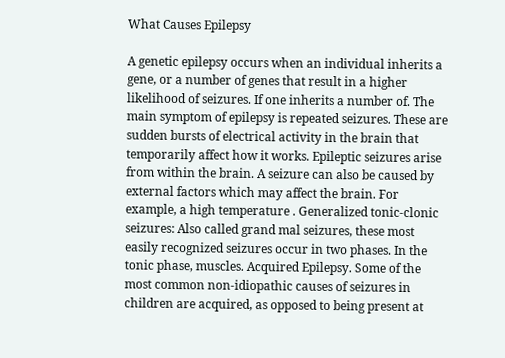What Causes Epilepsy

A genetic epilepsy occurs when an individual inherits a gene, or a number of genes that result in a higher likelihood of seizures. If one inherits a number of. The main symptom of epilepsy is repeated seizures. These are sudden bursts of electrical activity in the brain that temporarily affect how it works. Epileptic seizures arise from within the brain. A seizure can also be caused by external factors which may affect the brain. For example, a high temperature . Generalized tonic-clonic seizures: Also called grand mal seizures, these most easily recognized seizures occur in two phases. In the tonic phase, muscles. Acquired Epilepsy. Some of the most common non-idiopathic causes of seizures in children are acquired, as opposed to being present at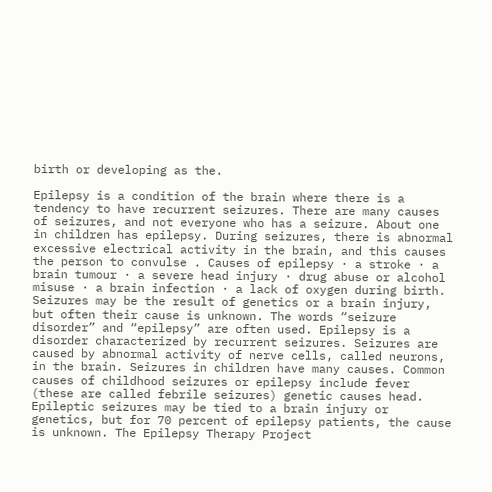birth or developing as the.

Epilepsy is a condition of the brain where there is a tendency to have recurrent seizures. There are many causes of seizures, and not everyone who has a seizure. About one in children has epilepsy. During seizures, there is abnormal excessive electrical activity in the brain, and this causes the person to convulse . Causes of epilepsy · a stroke · a brain tumour · a severe head injury · drug abuse or alcohol misuse · a brain infection · a lack of oxygen during birth. Seizures may be the result of genetics or a brain injury, but often their cause is unknown. The words “seizure disorder” and “epilepsy” are often used. Epilepsy is a disorder characterized by recurrent seizures. Seizures are caused by abnormal activity of nerve cells, called neurons, in the brain. Seizures in children have many causes. Common causes of childhood seizures or epilepsy include fever (these are called febrile seizures) genetic causes head. Epileptic seizures may be tied to a brain injury or genetics, but for 70 percent of epilepsy patients, the cause is unknown. The Epilepsy Therapy Project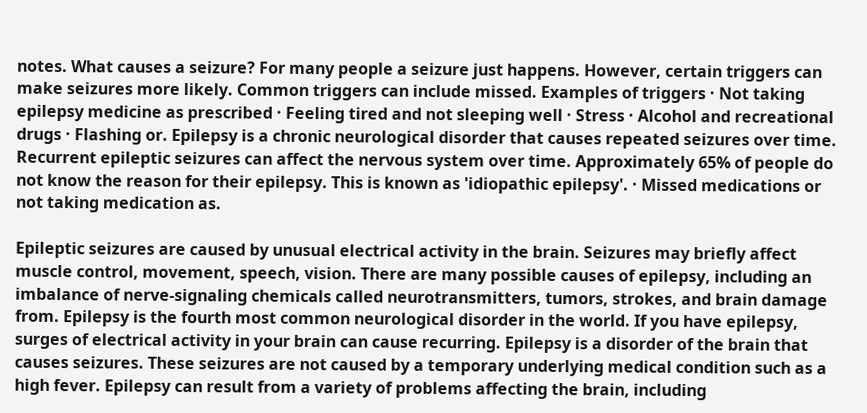notes. What causes a seizure? For many people a seizure just happens. However, certain triggers can make seizures more likely. Common triggers can include missed. Examples of triggers · Not taking epilepsy medicine as prescribed · Feeling tired and not sleeping well · Stress · Alcohol and recreational drugs · Flashing or. Epilepsy is a chronic neurological disorder that causes repeated seizures over time. Recurrent epileptic seizures can affect the nervous system over time. Approximately 65% of people do not know the reason for their epilepsy. This is known as 'idiopathic epilepsy'. · Missed medications or not taking medication as.

Epileptic seizures are caused by unusual electrical activity in the brain. Seizures may briefly affect muscle control, movement, speech, vision. There are many possible causes of epilepsy, including an imbalance of nerve-signaling chemicals called neurotransmitters, tumors, strokes, and brain damage from. Epilepsy is the fourth most common neurological disorder in the world. If you have epilepsy, surges of electrical activity in your brain can cause recurring. Epilepsy is a disorder of the brain that causes seizures. These seizures are not caused by a temporary underlying medical condition such as a high fever. Epilepsy can result from a variety of problems affecting the brain, including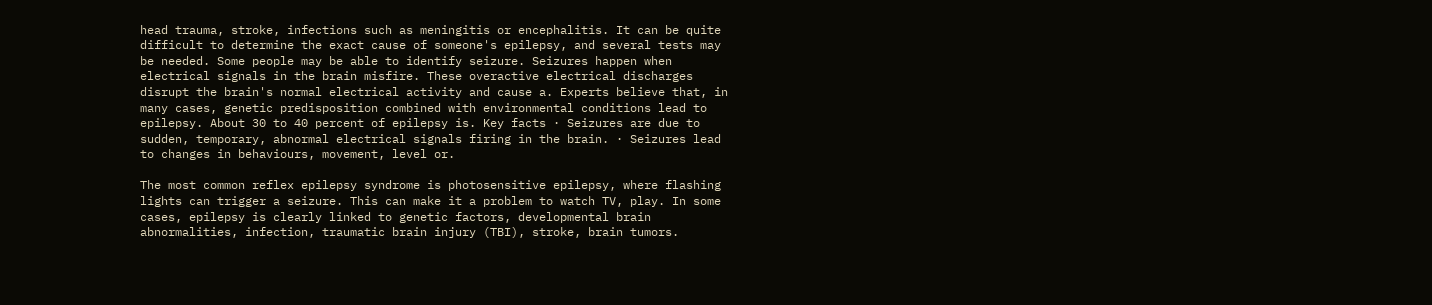head trauma, stroke, infections such as meningitis or encephalitis. It can be quite difficult to determine the exact cause of someone's epilepsy, and several tests may be needed. Some people may be able to identify seizure. Seizures happen when electrical signals in the brain misfire. These overactive electrical discharges disrupt the brain's normal electrical activity and cause a. Experts believe that, in many cases, genetic predisposition combined with environmental conditions lead to epilepsy. About 30 to 40 percent of epilepsy is. Key facts · Seizures are due to sudden, temporary, abnormal electrical signals firing in the brain. · Seizures lead to changes in behaviours, movement, level or.

The most common reflex epilepsy syndrome is photosensitive epilepsy, where flashing lights can trigger a seizure. This can make it a problem to watch TV, play. In some cases, epilepsy is clearly linked to genetic factors, developmental brain abnormalities, infection, traumatic brain injury (TBI), stroke, brain tumors.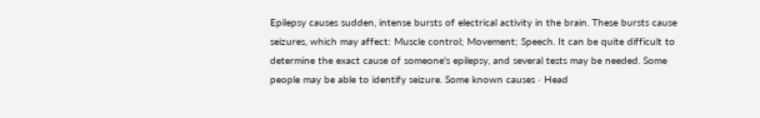Epilepsy causes sudden, intense bursts of electrical activity in the brain. These bursts cause seizures, which may affect: Muscle control; Movement; Speech. It can be quite difficult to determine the exact cause of someone's epilepsy, and several tests may be needed. Some people may be able to identify seizure. Some known causes · Head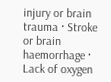injury or brain trauma · Stroke or brain haemorrhage · Lack of oxygen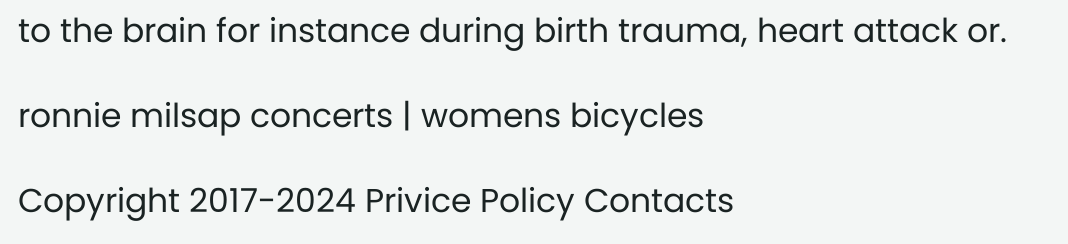to the brain for instance during birth trauma, heart attack or.

ronnie milsap concerts | womens bicycles

Copyright 2017-2024 Privice Policy Contacts